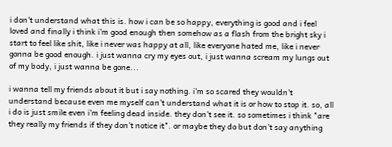i don't understand what this is. how i can be so happy, everything is good and i feel loved and finally i think i'm good enough then somehow as a flash from the bright sky i start to feel like shit, like i never was happy at all, like everyone hated me, like i never gonna be good enough. i just wanna cry my eyes out, i just wanna scream my lungs out of my body, i just wanna be gone...

i wanna tell my friends about it but i say nothing. i'm so scared they wouldn't understand because even me myself can't understand what it is or how to stop it. so, all i do is just smile even i'm feeling dead inside. they don't see it. so sometimes i think "are they really my friends if they don't notice it". or maybe they do but don't say anything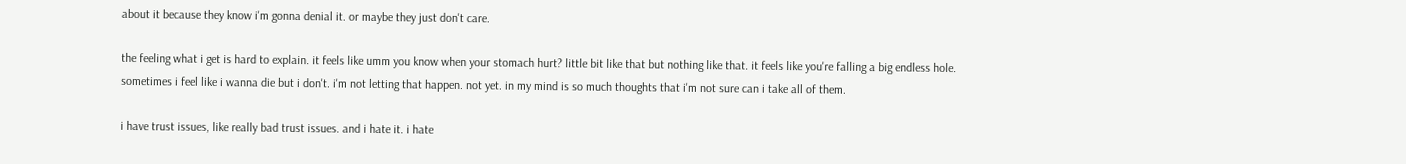about it because they know i'm gonna denial it. or maybe they just don't care.

the feeling what i get is hard to explain. it feels like umm you know when your stomach hurt? little bit like that but nothing like that. it feels like you're falling a big endless hole. sometimes i feel like i wanna die but i don't. i'm not letting that happen. not yet. in my mind is so much thoughts that i'm not sure can i take all of them.

i have trust issues, like really bad trust issues. and i hate it. i hate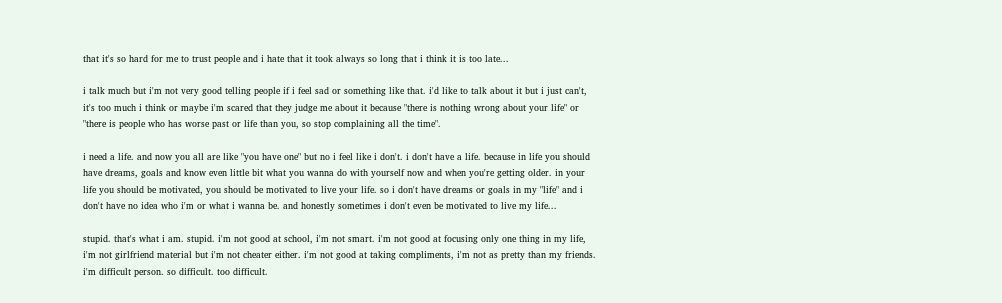that it's so hard for me to trust people and i hate that it took always so long that i think it is too late...

i talk much but i'm not very good telling people if i feel sad or something like that. i'd like to talk about it but i just can't, it's too much i think or maybe i'm scared that they judge me about it because "there is nothing wrong about your life" or "there is people who has worse past or life than you, so stop complaining all the time".

i need a life. and now you all are like "you have one" but no i feel like i don't. i don't have a life. because in life you should have dreams, goals and know even little bit what you wanna do with yourself now and when you're getting older. in your life you should be motivated, you should be motivated to live your life. so i don't have dreams or goals in my "life" and i don't have no idea who i'm or what i wanna be. and honestly sometimes i don't even be motivated to live my life...

stupid. that's what i am. stupid. i'm not good at school, i'm not smart. i'm not good at focusing only one thing in my life, i'm not girlfriend material but i'm not cheater either. i'm not good at taking compliments, i'm not as pretty than my friends. i'm difficult person. so difficult. too difficult.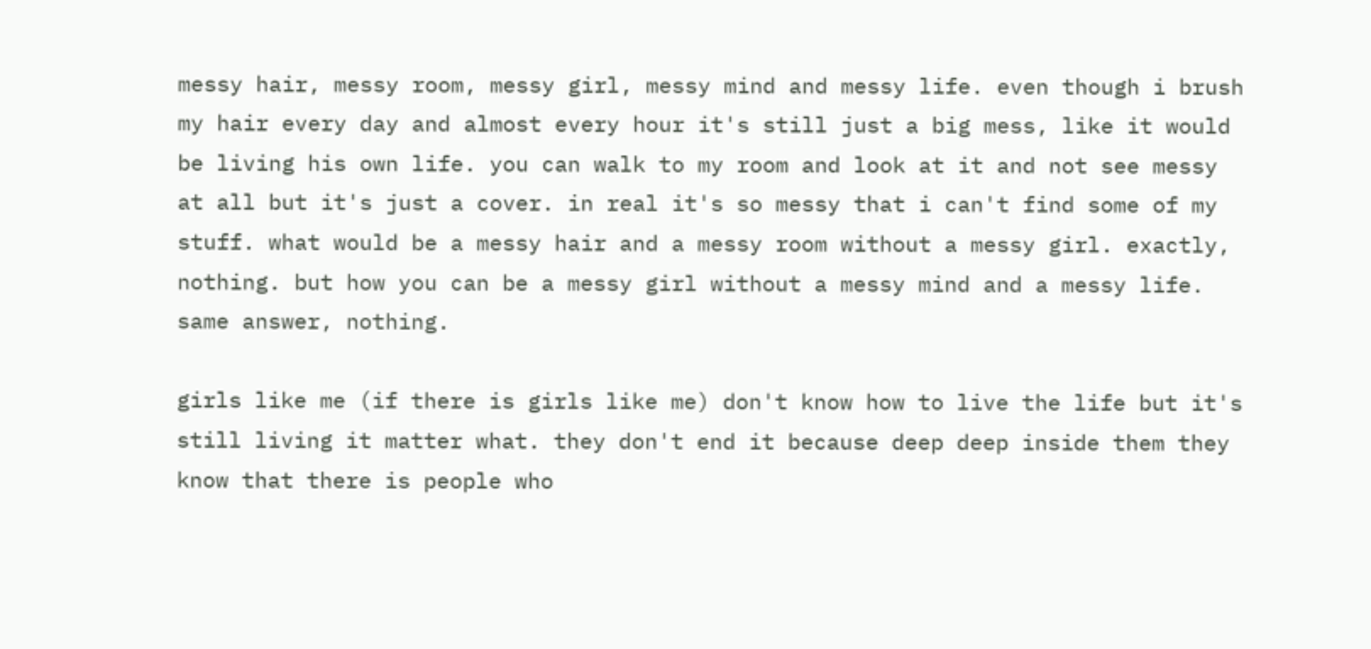messy hair, messy room, messy girl, messy mind and messy life. even though i brush my hair every day and almost every hour it's still just a big mess, like it would be living his own life. you can walk to my room and look at it and not see messy at all but it's just a cover. in real it's so messy that i can't find some of my stuff. what would be a messy hair and a messy room without a messy girl. exactly, nothing. but how you can be a messy girl without a messy mind and a messy life. same answer, nothing.

girls like me (if there is girls like me) don't know how to live the life but it's still living it matter what. they don't end it because deep deep inside them they know that there is people who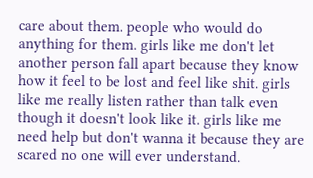care about them. people who would do anything for them. girls like me don't let another person fall apart because they know how it feel to be lost and feel like shit. girls like me really listen rather than talk even though it doesn't look like it. girls like me need help but don't wanna it because they are scared no one will ever understand.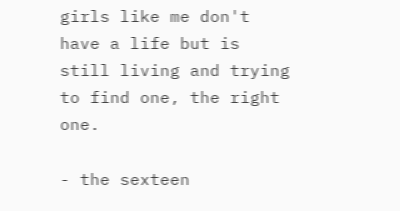girls like me don't have a life but is still living and trying to find one, the right one.

- the sexteen